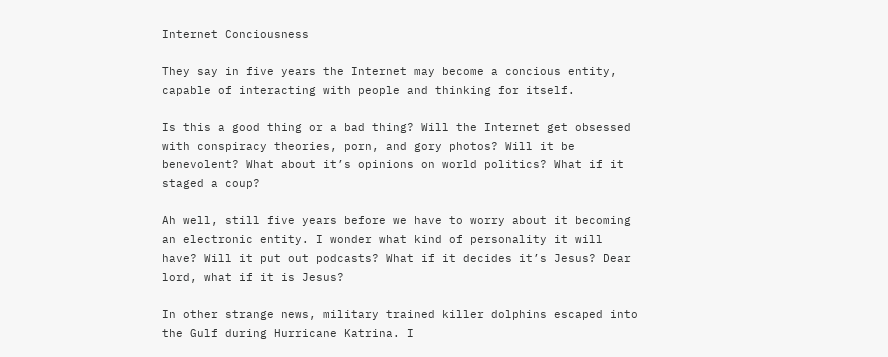Internet Conciousness

They say in five years the Internet may become a concious entity, capable of interacting with people and thinking for itself.

Is this a good thing or a bad thing? Will the Internet get obsessed with conspiracy theories, porn, and gory photos? Will it be benevolent? What about it’s opinions on world politics? What if it staged a coup?

Ah well, still five years before we have to worry about it becoming an electronic entity. I wonder what kind of personality it will have? Will it put out podcasts? What if it decides it’s Jesus? Dear lord, what if it is Jesus?

In other strange news, military trained killer dolphins escaped into the Gulf during Hurricane Katrina. I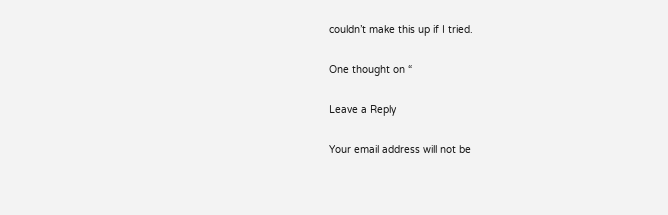couldn’t make this up if I tried.

One thought on “

Leave a Reply

Your email address will not be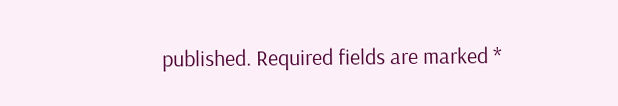published. Required fields are marked *